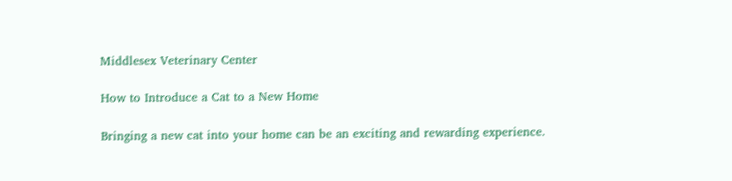Middlesex Veterinary Center

How to Introduce a Cat to a New Home

Bringing a new cat into your home can be an exciting and rewarding experience.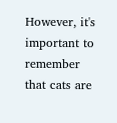However, it's important to remember that cats are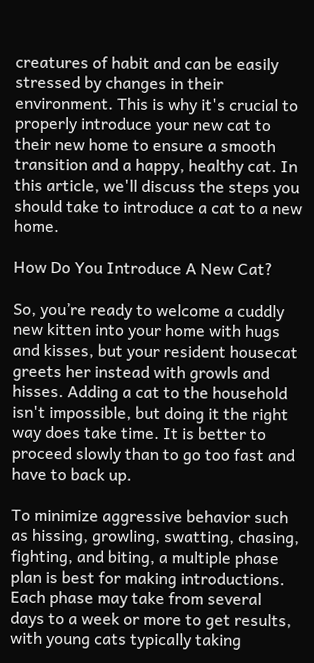creatures of habit and can be easily stressed by changes in their environment. This is why it's crucial to properly introduce your new cat to their new home to ensure a smooth transition and a happy, healthy cat. In this article, we'll discuss the steps you should take to introduce a cat to a new home.

How Do You Introduce A New Cat?

So, you’re ready to welcome a cuddly new kitten into your home with hugs and kisses, but your resident housecat greets her instead with growls and hisses. Adding a cat to the household isn't impossible, but doing it the right way does take time. It is better to proceed slowly than to go too fast and have to back up.

To minimize aggressive behavior such as hissing, growling, swatting, chasing, fighting, and biting, a multiple phase plan is best for making introductions. Each phase may take from several days to a week or more to get results, with young cats typically taking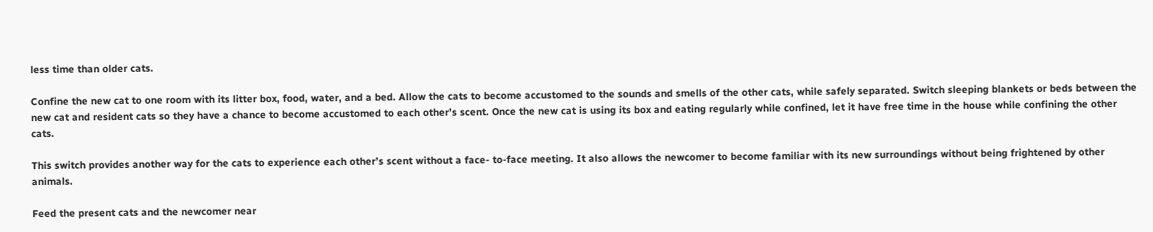less time than older cats.

Confine the new cat to one room with its litter box, food, water, and a bed. Allow the cats to become accustomed to the sounds and smells of the other cats, while safely separated. Switch sleeping blankets or beds between the new cat and resident cats so they have a chance to become accustomed to each other’s scent. Once the new cat is using its box and eating regularly while confined, let it have free time in the house while confining the other cats.

This switch provides another way for the cats to experience each other’s scent without a face- to-face meeting. It also allows the newcomer to become familiar with its new surroundings without being frightened by other animals.

Feed the present cats and the newcomer near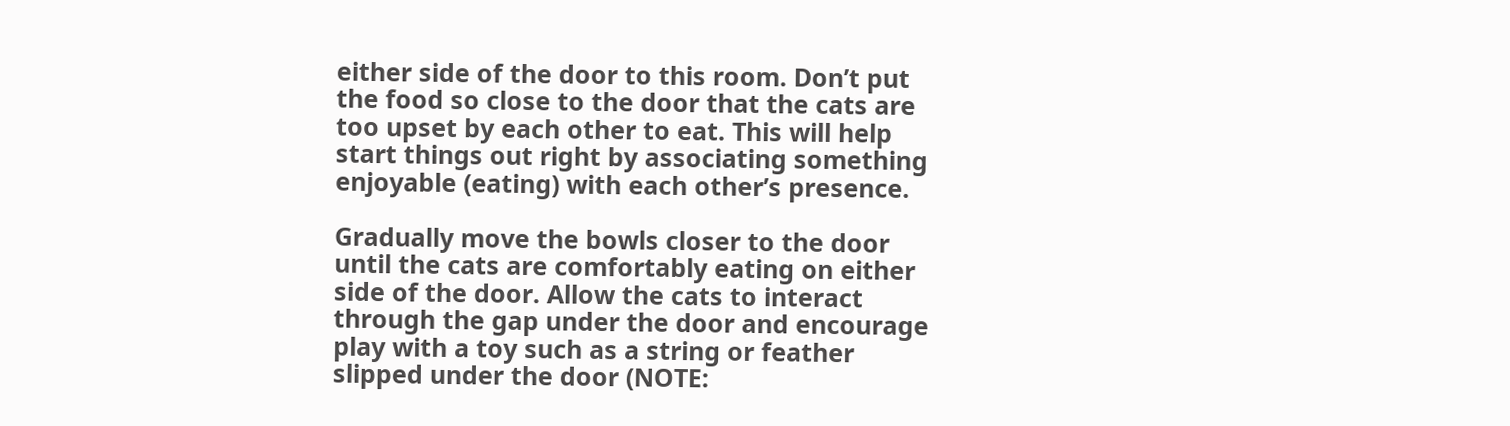either side of the door to this room. Don’t put the food so close to the door that the cats are too upset by each other to eat. This will help start things out right by associating something enjoyable (eating) with each other’s presence.

Gradually move the bowls closer to the door until the cats are comfortably eating on either side of the door. Allow the cats to interact through the gap under the door and encourage play with a toy such as a string or feather slipped under the door (NOTE: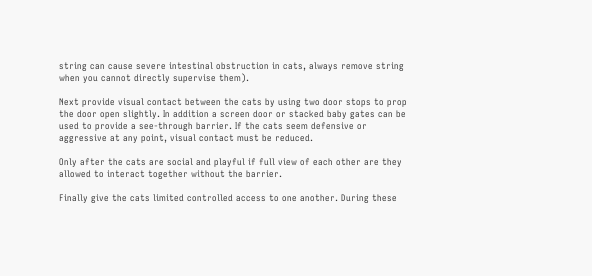string can cause severe intestinal obstruction in cats, always remove string when you cannot directly supervise them).

Next provide visual contact between the cats by using two door stops to prop the door open slightly. In addition a screen door or stacked baby gates can be used to provide a see-through barrier. If the cats seem defensive or aggressive at any point, visual contact must be reduced.

Only after the cats are social and playful if full view of each other are they allowed to interact together without the barrier.

Finally give the cats limited controlled access to one another. During these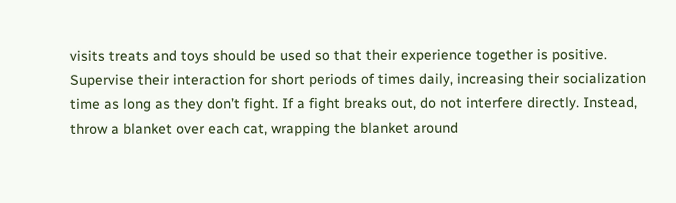visits treats and toys should be used so that their experience together is positive. Supervise their interaction for short periods of times daily, increasing their socialization time as long as they don’t fight. If a fight breaks out, do not interfere directly. Instead, throw a blanket over each cat, wrapping the blanket around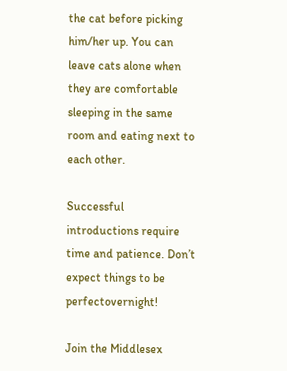the cat before picking him/her up. You can leave cats alone when they are comfortable sleeping in the same room and eating next to each other.

Successful introductions require time and patience. Don’t expect things to be perfectovernight!

Join the Middlesex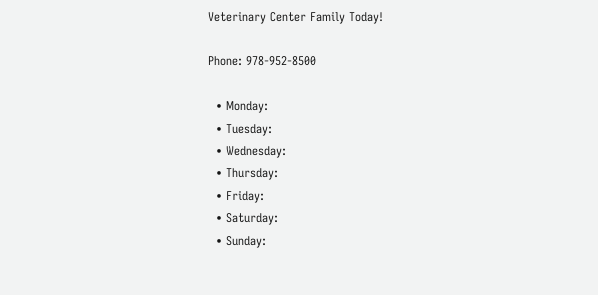Veterinary Center Family Today!

Phone: 978-952-8500

  • Monday:
  • Tuesday:
  • Wednesday:
  • Thursday:
  • Friday:
  • Saturday:
  • Sunday: